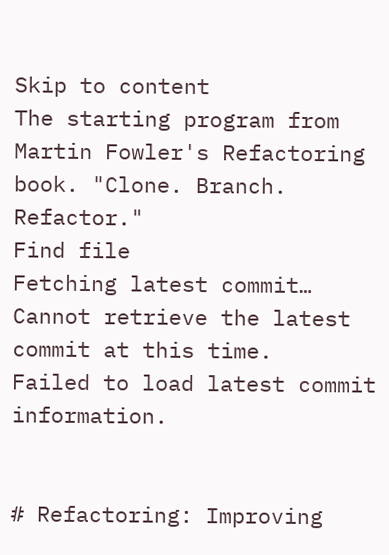Skip to content
The starting program from Martin Fowler's Refactoring book. "Clone. Branch. Refactor."
Find file
Fetching latest commit…
Cannot retrieve the latest commit at this time.
Failed to load latest commit information.


# Refactoring: Improving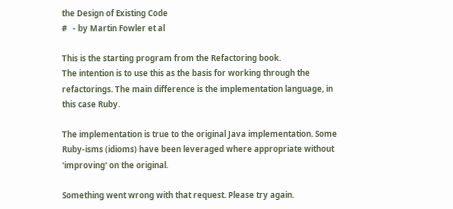the Design of Existing Code
#   - by Martin Fowler et al

This is the starting program from the Refactoring book.
The intention is to use this as the basis for working through the refactorings. The main difference is the implementation language, in this case Ruby.

The implementation is true to the original Java implementation. Some Ruby-isms (idioms) have been leveraged where appropriate without 'improving' on the original.

Something went wrong with that request. Please try again.